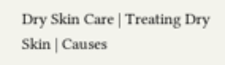Dry Skin Care | Treating Dry Skin | Causes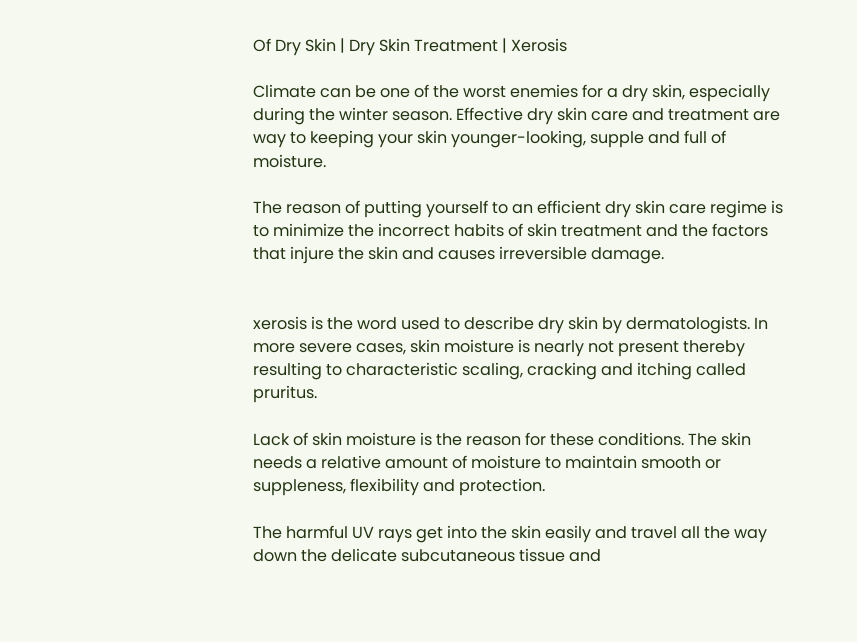Of Dry Skin | Dry Skin Treatment | Xerosis

Climate can be one of the worst enemies for a dry skin, especially during the winter season. Effective dry skin care and treatment are way to keeping your skin younger-looking, supple and full of moisture.

The reason of putting yourself to an efficient dry skin care regime is to minimize the incorrect habits of skin treatment and the factors that injure the skin and causes irreversible damage.


xerosis is the word used to describe dry skin by dermatologists. In more severe cases, skin moisture is nearly not present thereby resulting to characteristic scaling, cracking and itching called pruritus.

Lack of skin moisture is the reason for these conditions. The skin needs a relative amount of moisture to maintain smooth or suppleness, flexibility and protection.

The harmful UV rays get into the skin easily and travel all the way down the delicate subcutaneous tissue and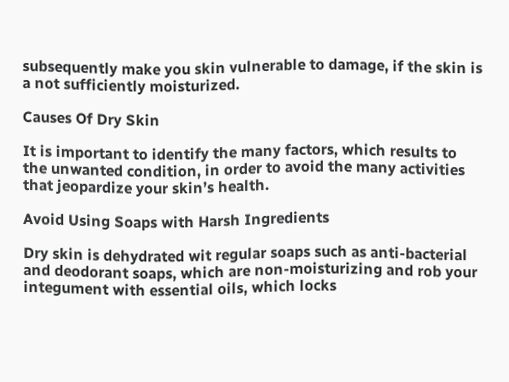subsequently make you skin vulnerable to damage, if the skin is a not sufficiently moisturized.

Causes Of Dry Skin

It is important to identify the many factors, which results to the unwanted condition, in order to avoid the many activities that jeopardize your skin’s health.

Avoid Using Soaps with Harsh Ingredients

Dry skin is dehydrated wit regular soaps such as anti-bacterial and deodorant soaps, which are non-moisturizing and rob your integument with essential oils, which locks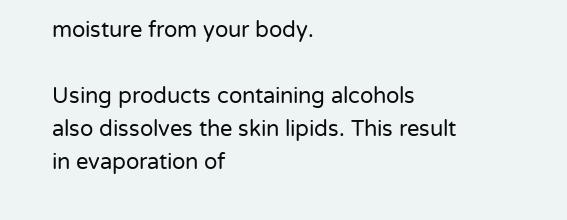moisture from your body.

Using products containing alcohols also dissolves the skin lipids. This result in evaporation of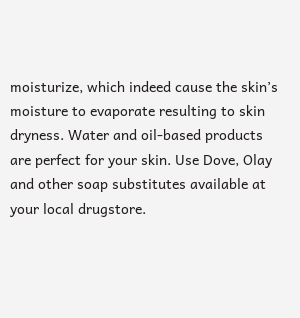moisturize, which indeed cause the skin’s moisture to evaporate resulting to skin dryness. Water and oil-based products are perfect for your skin. Use Dove, Olay and other soap substitutes available at your local drugstore.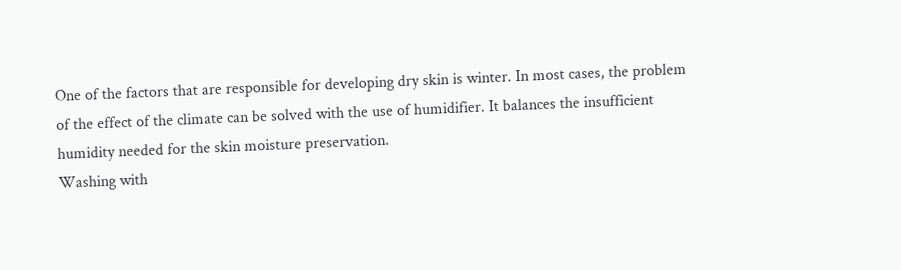One of the factors that are responsible for developing dry skin is winter. In most cases, the problem of the effect of the climate can be solved with the use of humidifier. It balances the insufficient humidity needed for the skin moisture preservation.
Washing with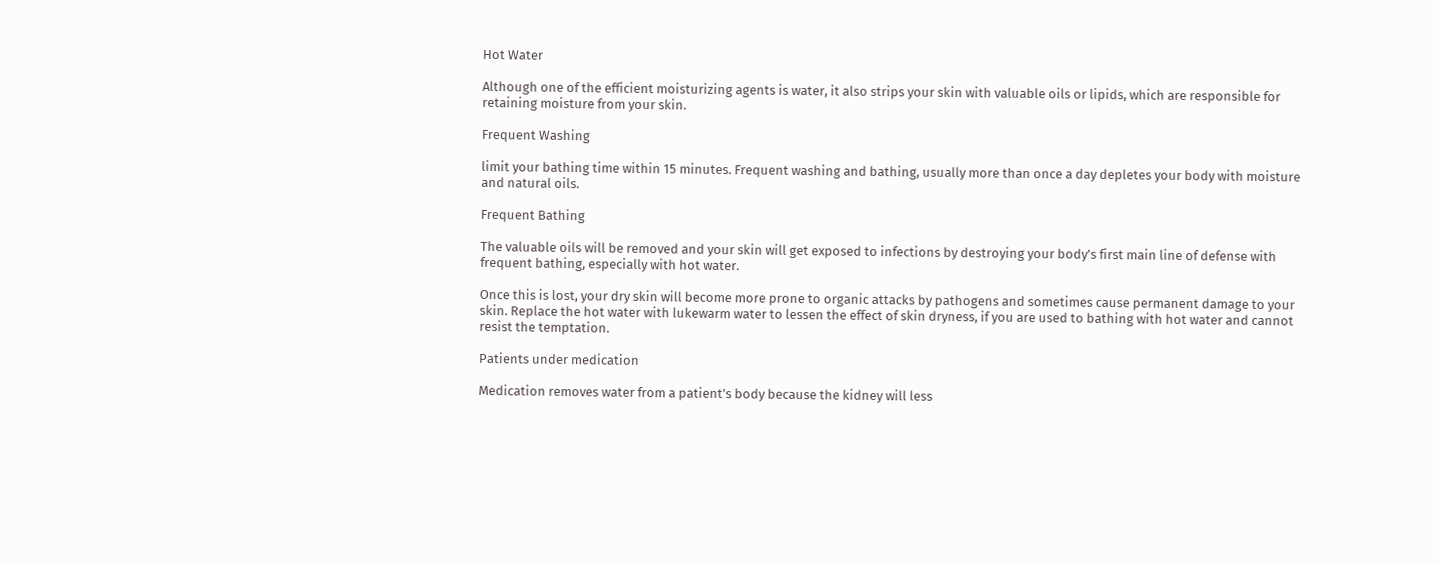Hot Water

Although one of the efficient moisturizing agents is water, it also strips your skin with valuable oils or lipids, which are responsible for retaining moisture from your skin.

Frequent Washing

limit your bathing time within 15 minutes. Frequent washing and bathing, usually more than once a day depletes your body with moisture and natural oils.

Frequent Bathing

The valuable oils will be removed and your skin will get exposed to infections by destroying your body’s first main line of defense with frequent bathing, especially with hot water.

Once this is lost, your dry skin will become more prone to organic attacks by pathogens and sometimes cause permanent damage to your skin. Replace the hot water with lukewarm water to lessen the effect of skin dryness, if you are used to bathing with hot water and cannot resist the temptation.

Patients under medication

Medication removes water from a patient’s body because the kidney will less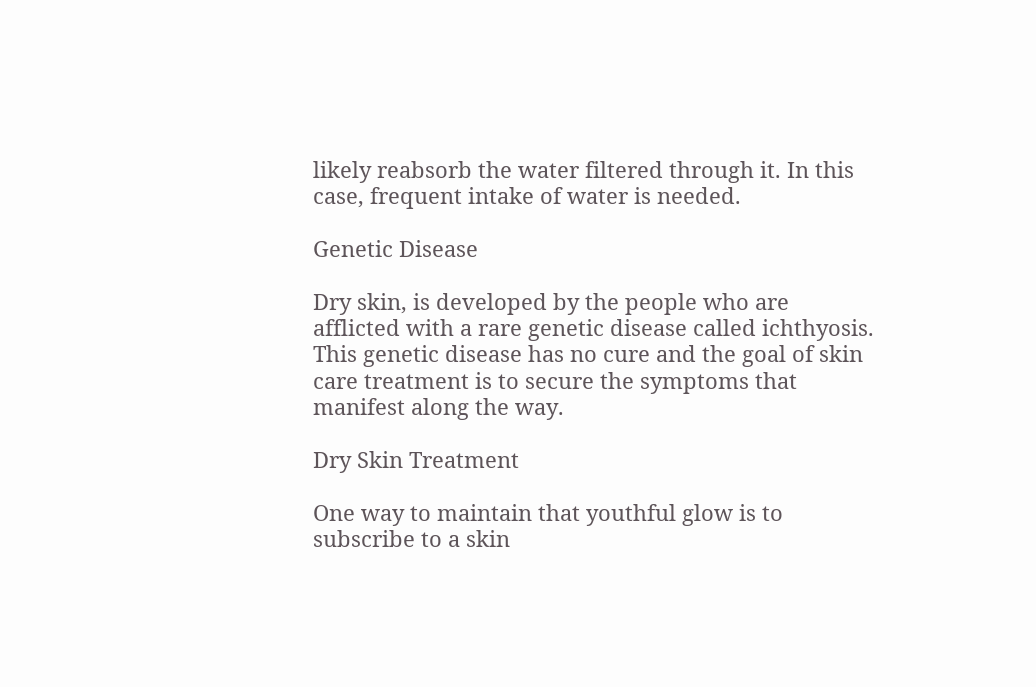likely reabsorb the water filtered through it. In this case, frequent intake of water is needed.

Genetic Disease

Dry skin, is developed by the people who are afflicted with a rare genetic disease called ichthyosis. This genetic disease has no cure and the goal of skin care treatment is to secure the symptoms that manifest along the way.

Dry Skin Treatment

One way to maintain that youthful glow is to subscribe to a skin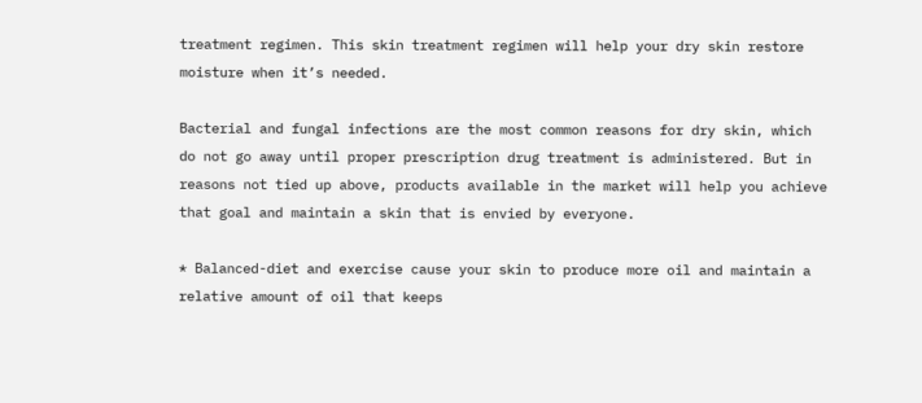treatment regimen. This skin treatment regimen will help your dry skin restore moisture when it’s needed.

Bacterial and fungal infections are the most common reasons for dry skin, which do not go away until proper prescription drug treatment is administered. But in reasons not tied up above, products available in the market will help you achieve that goal and maintain a skin that is envied by everyone.

* Balanced-diet and exercise cause your skin to produce more oil and maintain a relative amount of oil that keeps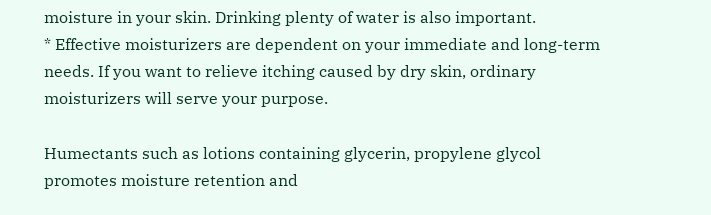moisture in your skin. Drinking plenty of water is also important.
* Effective moisturizers are dependent on your immediate and long-term needs. If you want to relieve itching caused by dry skin, ordinary moisturizers will serve your purpose.

Humectants such as lotions containing glycerin, propylene glycol promotes moisture retention and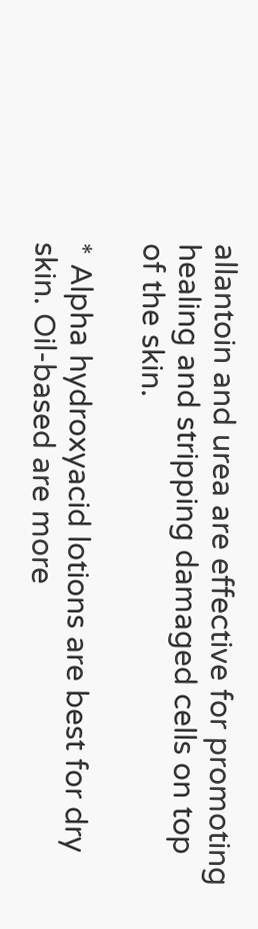allantoin and urea are effective for promoting healing and stripping damaged cells on top of the skin.

* Alpha hydroxyacid lotions are best for dry skin. Oil-based are more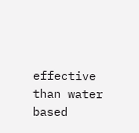effective than water based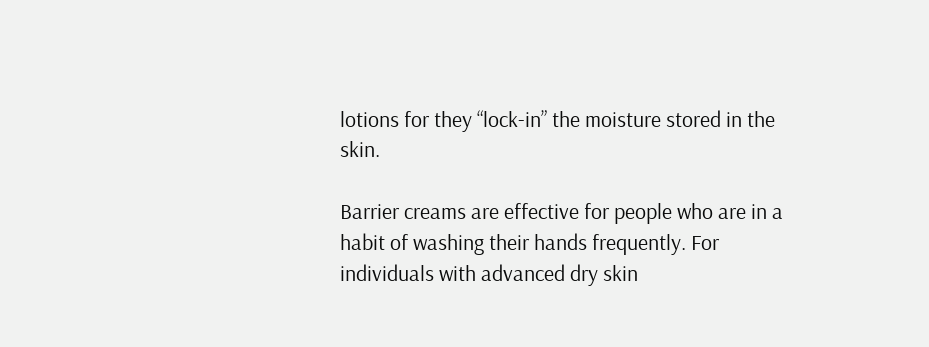lotions for they “lock-in” the moisture stored in the skin.

Barrier creams are effective for people who are in a habit of washing their hands frequently. For individuals with advanced dry skin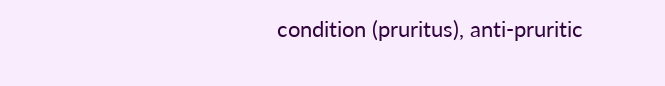condition (pruritus), anti-pruritic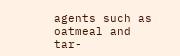agents such as oatmeal and tar-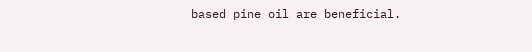based pine oil are beneficial.